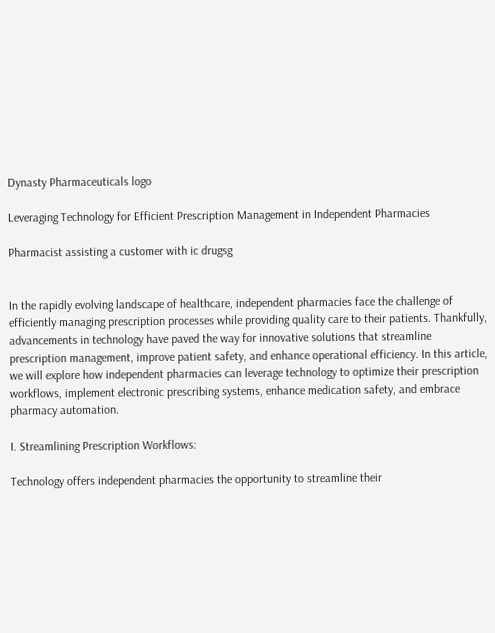Dynasty Pharmaceuticals logo

Leveraging Technology for Efficient Prescription Management in Independent Pharmacies

Pharmacist assisting a customer with ic drugsg


In the rapidly evolving landscape of healthcare, independent pharmacies face the challenge of efficiently managing prescription processes while providing quality care to their patients. Thankfully, advancements in technology have paved the way for innovative solutions that streamline prescription management, improve patient safety, and enhance operational efficiency. In this article, we will explore how independent pharmacies can leverage technology to optimize their prescription workflows, implement electronic prescribing systems, enhance medication safety, and embrace pharmacy automation.

I. Streamlining Prescription Workflows:

Technology offers independent pharmacies the opportunity to streamline their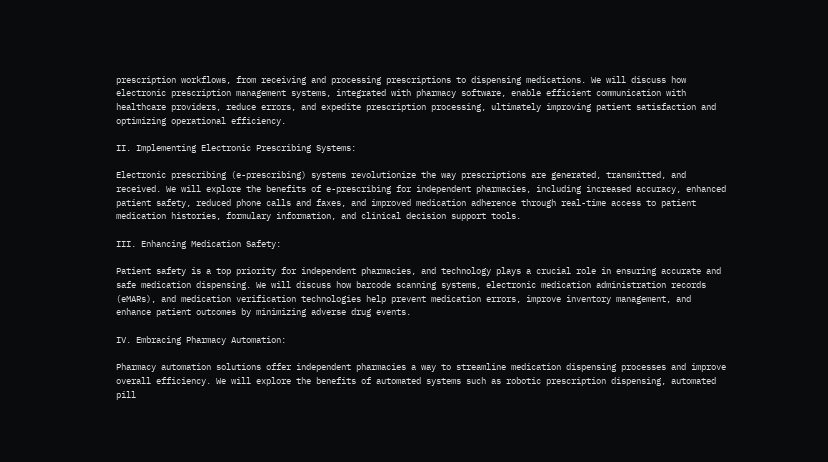prescription workflows, from receiving and processing prescriptions to dispensing medications. We will discuss how electronic prescription management systems, integrated with pharmacy software, enable efficient communication with healthcare providers, reduce errors, and expedite prescription processing, ultimately improving patient satisfaction and optimizing operational efficiency.

II. Implementing Electronic Prescribing Systems:

Electronic prescribing (e-prescribing) systems revolutionize the way prescriptions are generated, transmitted, and received. We will explore the benefits of e-prescribing for independent pharmacies, including increased accuracy, enhanced patient safety, reduced phone calls and faxes, and improved medication adherence through real-time access to patient medication histories, formulary information, and clinical decision support tools.

III. Enhancing Medication Safety:

Patient safety is a top priority for independent pharmacies, and technology plays a crucial role in ensuring accurate and safe medication dispensing. We will discuss how barcode scanning systems, electronic medication administration records (eMARs), and medication verification technologies help prevent medication errors, improve inventory management, and enhance patient outcomes by minimizing adverse drug events.

IV. Embracing Pharmacy Automation:

Pharmacy automation solutions offer independent pharmacies a way to streamline medication dispensing processes and improve overall efficiency. We will explore the benefits of automated systems such as robotic prescription dispensing, automated pill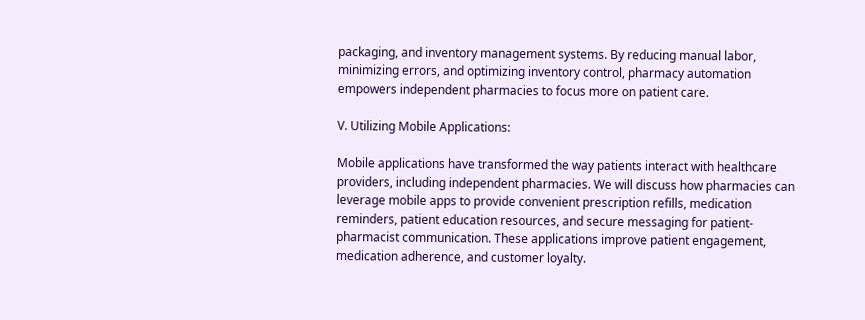packaging, and inventory management systems. By reducing manual labor, minimizing errors, and optimizing inventory control, pharmacy automation empowers independent pharmacies to focus more on patient care.

V. Utilizing Mobile Applications:

Mobile applications have transformed the way patients interact with healthcare providers, including independent pharmacies. We will discuss how pharmacies can leverage mobile apps to provide convenient prescription refills, medication reminders, patient education resources, and secure messaging for patient-pharmacist communication. These applications improve patient engagement, medication adherence, and customer loyalty.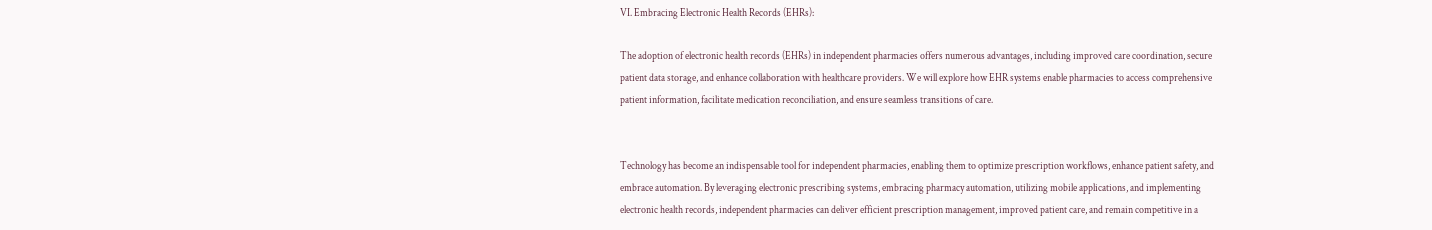VI. Embracing Electronic Health Records (EHRs):

The adoption of electronic health records (EHRs) in independent pharmacies offers numerous advantages, including improved care coordination, secure patient data storage, and enhance collaboration with healthcare providers. We will explore how EHR systems enable pharmacies to access comprehensive patient information, facilitate medication reconciliation, and ensure seamless transitions of care.


Technology has become an indispensable tool for independent pharmacies, enabling them to optimize prescription workflows, enhance patient safety, and embrace automation. By leveraging electronic prescribing systems, embracing pharmacy automation, utilizing mobile applications, and implementing electronic health records, independent pharmacies can deliver efficient prescription management, improved patient care, and remain competitive in a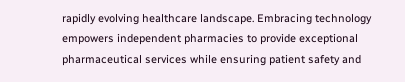rapidly evolving healthcare landscape. Embracing technology empowers independent pharmacies to provide exceptional pharmaceutical services while ensuring patient safety and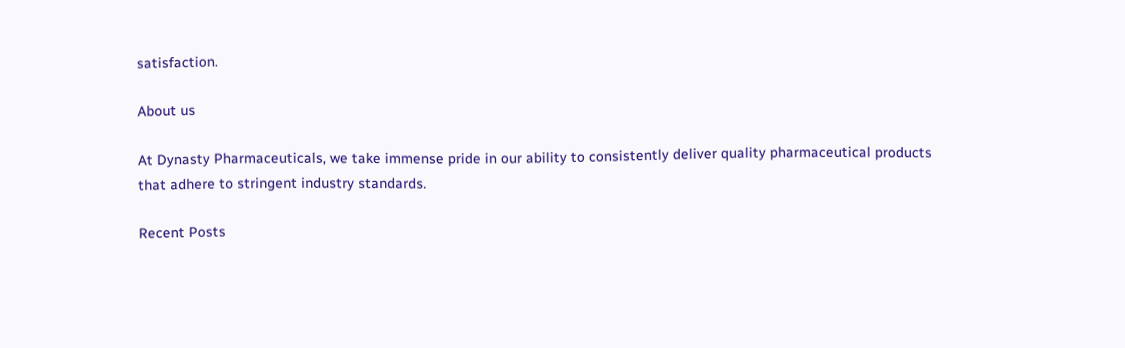satisfaction.

About us

At Dynasty Pharmaceuticals, we take immense pride in our ability to consistently deliver quality pharmaceutical products that adhere to stringent industry standards.

Recent Posts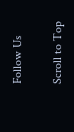Follow Us

Scroll to Top